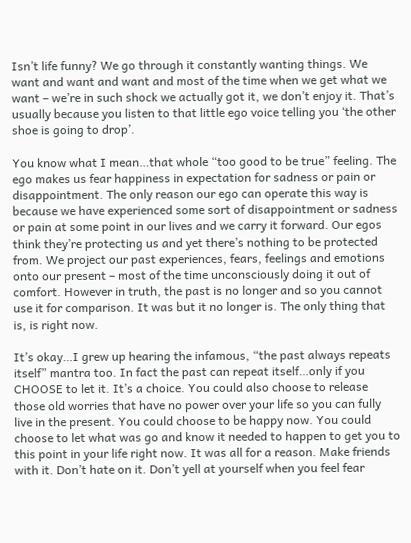Isn’t life funny? We go through it constantly wanting things. We want and want and want and most of the time when we get what we want – we’re in such shock we actually got it, we don’t enjoy it. That’s usually because you listen to that little ego voice telling you ‘the other shoe is going to drop’.

You know what I mean…that whole “too good to be true” feeling. The ego makes us fear happiness in expectation for sadness or pain or disappointment. The only reason our ego can operate this way is because we have experienced some sort of disappointment or sadness or pain at some point in our lives and we carry it forward. Our egos think they’re protecting us and yet there’s nothing to be protected from. We project our past experiences, fears, feelings and emotions onto our present – most of the time unconsciously doing it out of  comfort. However in truth, the past is no longer and so you cannot use it for comparison. It was but it no longer is. The only thing that is, is right now.

It’s okay…I grew up hearing the infamous, “the past always repeats itself” mantra too. In fact the past can repeat itself…only if you CHOOSE to let it. It’s a choice. You could also choose to release those old worries that have no power over your life so you can fully live in the present. You could choose to be happy now. You could choose to let what was go and know it needed to happen to get you to this point in your life right now. It was all for a reason. Make friends with it. Don’t hate on it. Don’t yell at yourself when you feel fear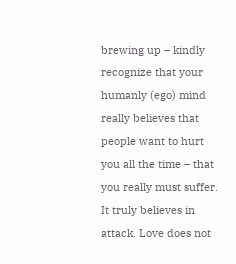brewing up – kindly recognize that your humanly (ego) mind really believes that people want to hurt you all the time – that you really must suffer. It truly believes in attack. Love does not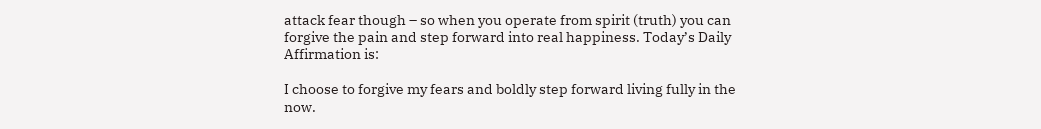attack fear though – so when you operate from spirit (truth) you can forgive the pain and step forward into real happiness. Today’s Daily Affirmation is:

I choose to forgive my fears and boldly step forward living fully in the now.